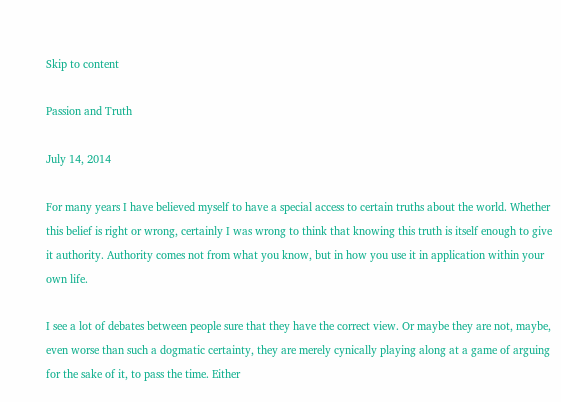Skip to content

Passion and Truth

July 14, 2014

For many years I have believed myself to have a special access to certain truths about the world. Whether this belief is right or wrong, certainly I was wrong to think that knowing this truth is itself enough to give it authority. Authority comes not from what you know, but in how you use it in application within your own life.

I see a lot of debates between people sure that they have the correct view. Or maybe they are not, maybe, even worse than such a dogmatic certainty, they are merely cynically playing along at a game of arguing for the sake of it, to pass the time. Either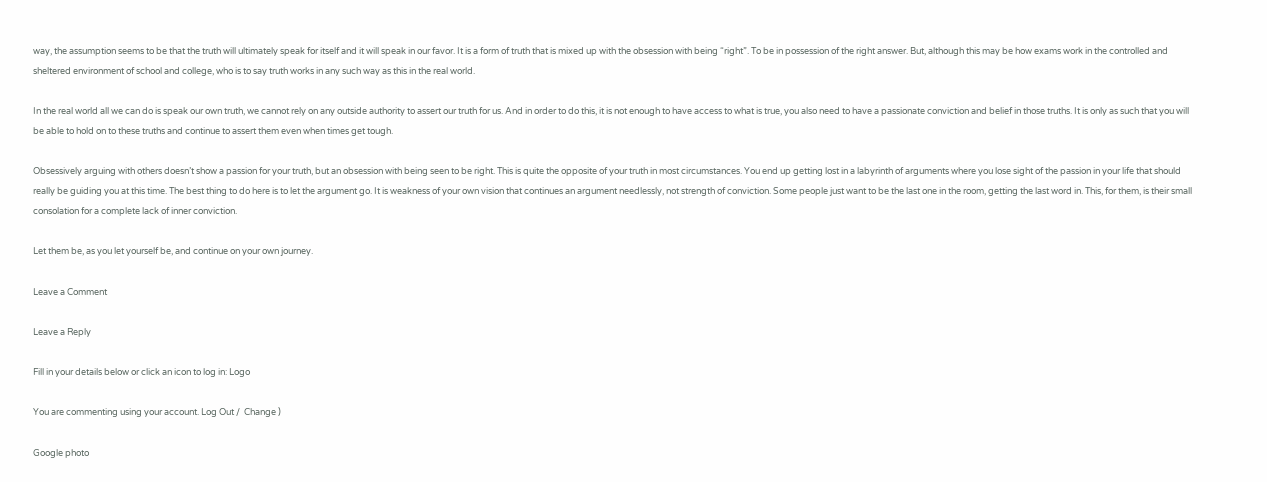way, the assumption seems to be that the truth will ultimately speak for itself and it will speak in our favor. It is a form of truth that is mixed up with the obsession with being “right”. To be in possession of the right answer. But, although this may be how exams work in the controlled and sheltered environment of school and college, who is to say truth works in any such way as this in the real world.

In the real world all we can do is speak our own truth, we cannot rely on any outside authority to assert our truth for us. And in order to do this, it is not enough to have access to what is true, you also need to have a passionate conviction and belief in those truths. It is only as such that you will be able to hold on to these truths and continue to assert them even when times get tough.

Obsessively arguing with others doesn’t show a passion for your truth, but an obsession with being seen to be right. This is quite the opposite of your truth in most circumstances. You end up getting lost in a labyrinth of arguments where you lose sight of the passion in your life that should really be guiding you at this time. The best thing to do here is to let the argument go. It is weakness of your own vision that continues an argument needlessly, not strength of conviction. Some people just want to be the last one in the room, getting the last word in. This, for them, is their small consolation for a complete lack of inner conviction.

Let them be, as you let yourself be, and continue on your own journey.

Leave a Comment

Leave a Reply

Fill in your details below or click an icon to log in: Logo

You are commenting using your account. Log Out /  Change )

Google photo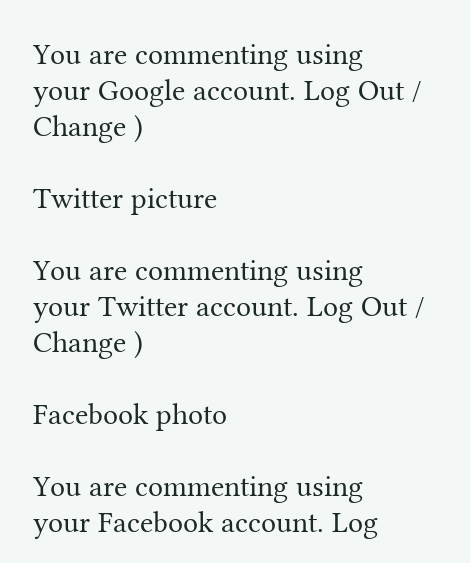You are commenting using your Google account. Log Out /  Change )

Twitter picture

You are commenting using your Twitter account. Log Out /  Change )

Facebook photo

You are commenting using your Facebook account. Log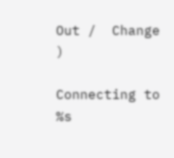Out /  Change )

Connecting to %s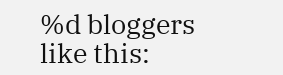%d bloggers like this: